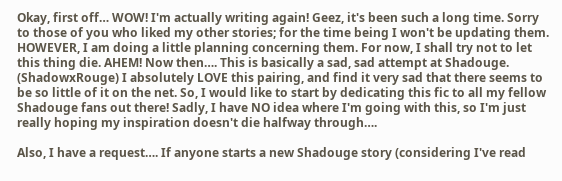Okay, first off… WOW! I'm actually writing again! Geez, it's been such a long time. Sorry to those of you who liked my other stories; for the time being I won't be updating them. HOWEVER, I am doing a little planning concerning them. For now, I shall try not to let this thing die. AHEM! Now then…. This is basically a sad, sad attempt at Shadouge. (ShadowxRouge) I absolutely LOVE this pairing, and find it very sad that there seems to be so little of it on the net. So, I would like to start by dedicating this fic to all my fellow Shadouge fans out there! Sadly, I have NO idea where I'm going with this, so I'm just really hoping my inspiration doesn't die halfway through….

Also, I have a request…. If anyone starts a new Shadouge story (considering I've read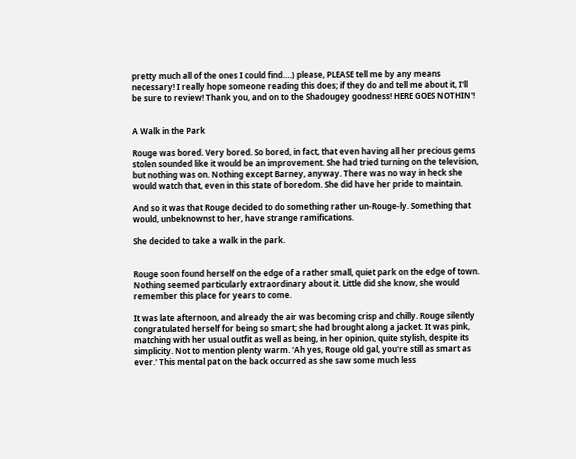pretty much all of the ones I could find….) please, PLEASE tell me by any means necessary! I really hope someone reading this does; if they do and tell me about it, I'll be sure to review! Thank you, and on to the Shadougey goodness! HERE GOES NOTHIN'!


A Walk in the Park

Rouge was bored. Very bored. So bored, in fact, that even having all her precious gems stolen sounded like it would be an improvement. She had tried turning on the television, but nothing was on. Nothing except Barney, anyway. There was no way in heck she would watch that, even in this state of boredom. She did have her pride to maintain.

And so it was that Rouge decided to do something rather un-Rouge-ly. Something that would, unbeknownst to her, have strange ramifications.

She decided to take a walk in the park.


Rouge soon found herself on the edge of a rather small, quiet park on the edge of town. Nothing seemed particularly extraordinary about it. Little did she know, she would remember this place for years to come.

It was late afternoon, and already the air was becoming crisp and chilly. Rouge silently congratulated herself for being so smart; she had brought along a jacket. It was pink, matching with her usual outfit as well as being, in her opinion, quite stylish, despite its simplicity. Not to mention plenty warm. 'Ah yes, Rouge old gal, you're still as smart as ever.' This mental pat on the back occurred as she saw some much less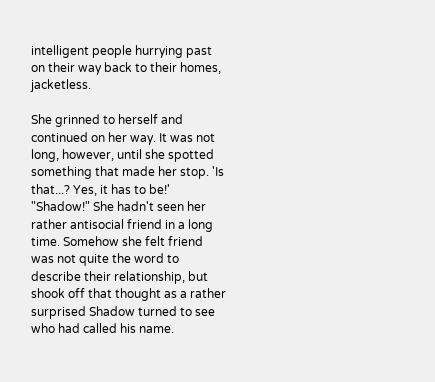intelligent people hurrying past on their way back to their homes, jacketless.

She grinned to herself and continued on her way. It was not long, however, until she spotted something that made her stop. 'Is that...? Yes, it has to be!' "Shadow!" She hadn't seen her rather antisocial friend in a long time. Somehow she felt friend was not quite the word to describe their relationship, but shook off that thought as a rather surprised Shadow turned to see who had called his name.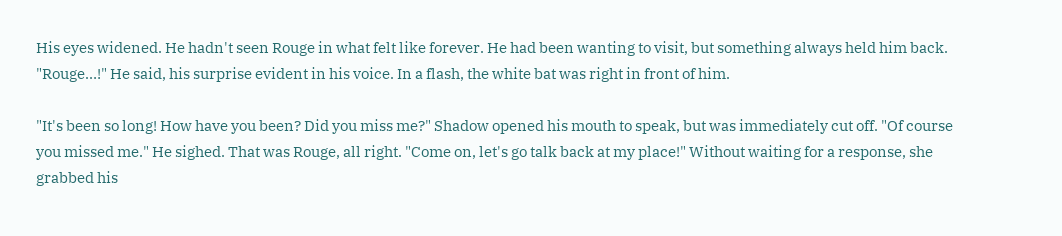His eyes widened. He hadn't seen Rouge in what felt like forever. He had been wanting to visit, but something always held him back. "Rouge…!" He said, his surprise evident in his voice. In a flash, the white bat was right in front of him.

"It's been so long! How have you been? Did you miss me?" Shadow opened his mouth to speak, but was immediately cut off. "Of course you missed me." He sighed. That was Rouge, all right. "Come on, let's go talk back at my place!" Without waiting for a response, she grabbed his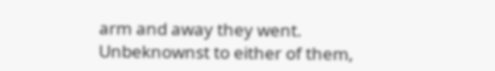arm and away they went. Unbeknownst to either of them,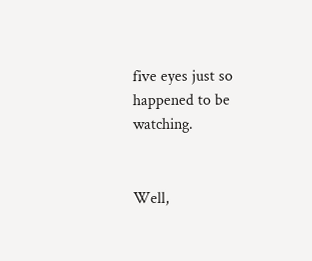five eyes just so happened to be watching.


Well,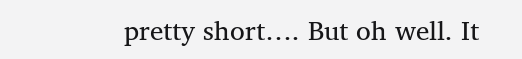pretty short…. But oh well. It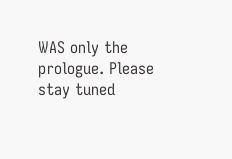WAS only the prologue. Please stay tuned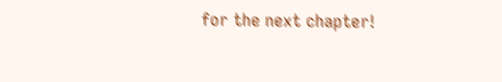for the next chapter!